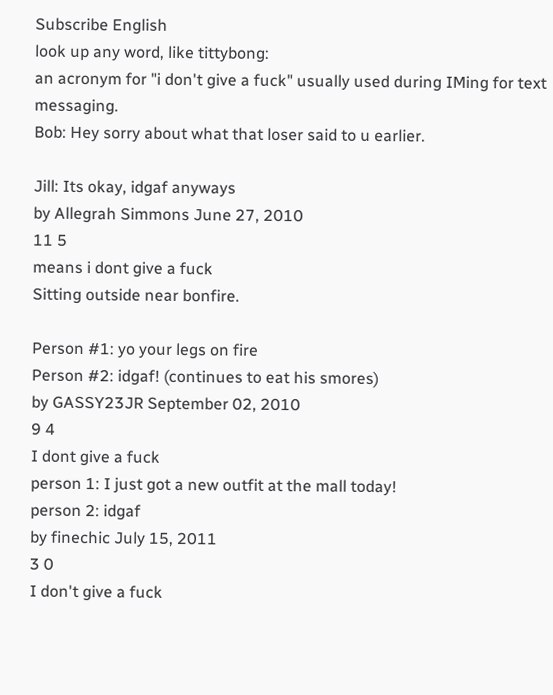Subscribe English
look up any word, like tittybong:
an acronym for "i don't give a fuck" usually used during IMing for text messaging.
Bob: Hey sorry about what that loser said to u earlier.

Jill: Its okay, idgaf anyways
by Allegrah Simmons June 27, 2010
11 5
means i dont give a fuck
Sitting outside near bonfire.

Person #1: yo your legs on fire
Person #2: idgaf! (continues to eat his smores)
by GASSY23JR September 02, 2010
9 4
I dont give a fuck
person 1: I just got a new outfit at the mall today!
person 2: idgaf
by finechic July 15, 2011
3 0
I don't give a fuck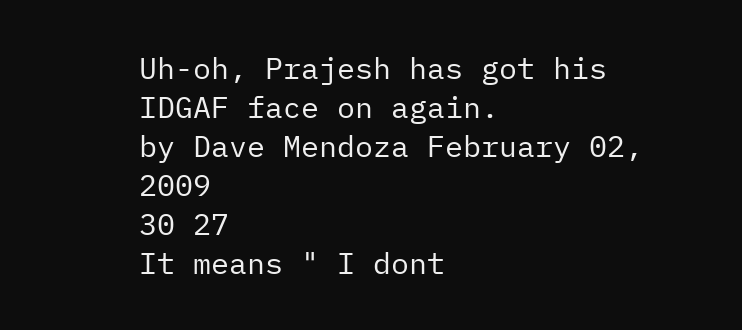Uh-oh, Prajesh has got his IDGAF face on again.
by Dave Mendoza February 02, 2009
30 27
It means " I dont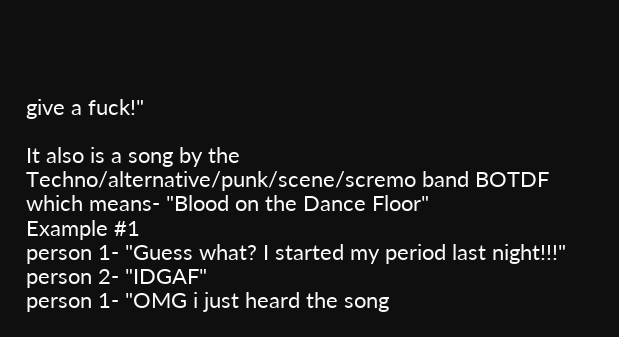give a fuck!"

It also is a song by the Techno/alternative/punk/scene/scremo band BOTDF
which means- "Blood on the Dance Floor"
Example #1
person 1- "Guess what? I started my period last night!!!"
person 2- "IDGAF"
person 1- "OMG i just heard the song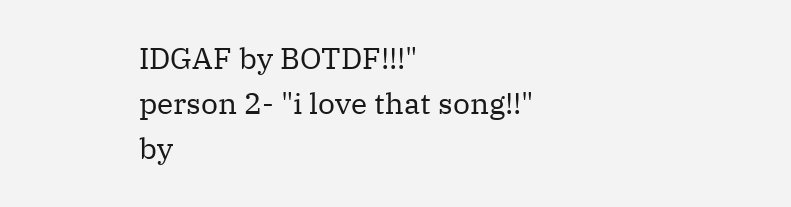IDGAF by BOTDF!!!"
person 2- "i love that song!!"
by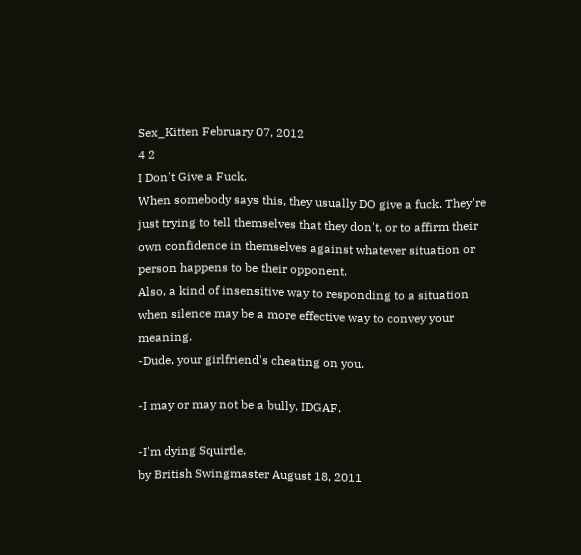Sex_Kitten February 07, 2012
4 2
I Don't Give a Fuck.
When somebody says this, they usually DO give a fuck. They're just trying to tell themselves that they don't, or to affirm their own confidence in themselves against whatever situation or person happens to be their opponent.
Also, a kind of insensitive way to responding to a situation when silence may be a more effective way to convey your meaning.
-Dude, your girlfriend's cheating on you.

-I may or may not be a bully. IDGAF.

-I'm dying Squirtle.
by British Swingmaster August 18, 2011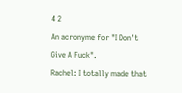4 2
An acronyme for "I Don't Give A Fuck".
Rachel: I totally made that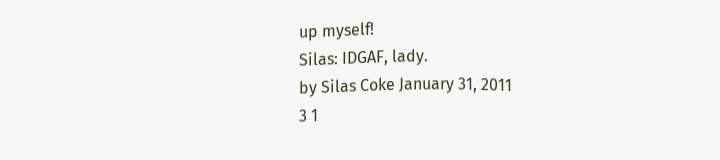up myself!
Silas: IDGAF, lady.
by Silas Coke January 31, 2011
3 1